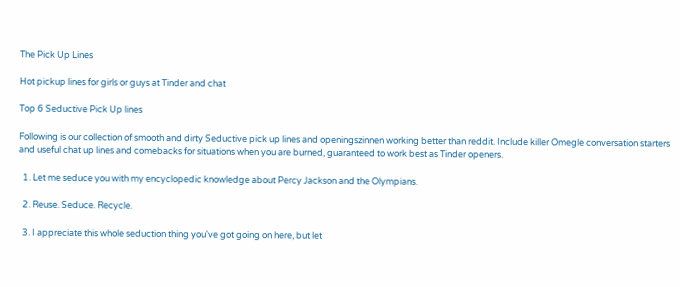The Pick Up Lines

Hot pickup lines for girls or guys at Tinder and chat

Top 6 Seductive Pick Up lines

Following is our collection of smooth and dirty Seductive pick up lines and openingszinnen working better than reddit. Include killer Omegle conversation starters and useful chat up lines and comebacks for situations when you are burned, guaranteed to work best as Tinder openers.

  1. Let me seduce you with my encyclopedic knowledge about Percy Jackson and the Olympians.

  2. Reuse. Seduce. Recycle.

  3. I appreciate this whole seduction thing you've got going on here, but let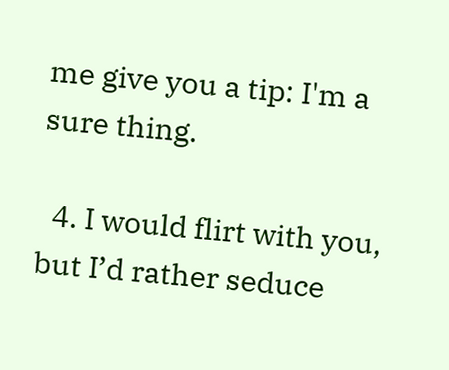me give you a tip: I'm a sure thing.

  4. I would flirt with you, but I’d rather seduce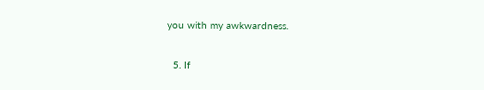you with my awkwardness.

  5. If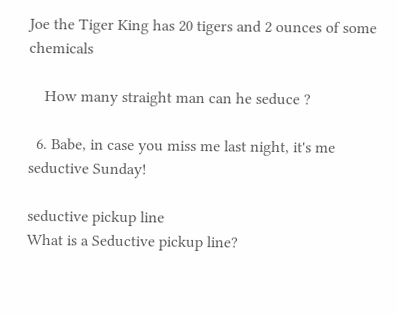Joe the Tiger King has 20 tigers and 2 ounces of some chemicals

    How many straight man can he seduce ?

  6. Babe, in case you miss me last night, it's me seductive Sunday!

seductive pickup line
What is a Seductive pickup line?